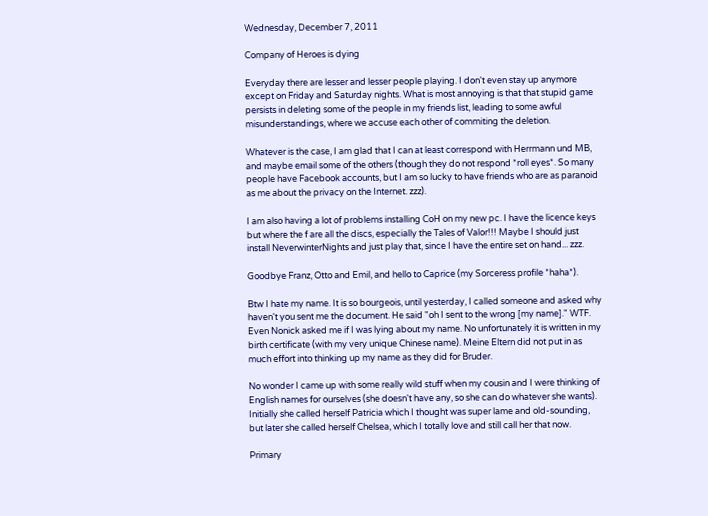Wednesday, December 7, 2011

Company of Heroes is dying

Everyday there are lesser and lesser people playing. I don't even stay up anymore except on Friday and Saturday nights. What is most annoying is that that stupid game persists in deleting some of the people in my friends list, leading to some awful misunderstandings, where we accuse each other of commiting the deletion.

Whatever is the case, I am glad that I can at least correspond with Herrmann und MB, and maybe email some of the others (though they do not respond *roll eyes*. So many people have Facebook accounts, but I am so lucky to have friends who are as paranoid as me about the privacy on the Internet. zzz).

I am also having a lot of problems installing CoH on my new pc. I have the licence keys but where the f are all the discs, especially the Tales of Valor!!! Maybe I should just install NeverwinterNights and just play that, since I have the entire set on hand... zzz.

Goodbye Franz, Otto and Emil, and hello to Caprice (my Sorceress profile *haha*).

Btw I hate my name. It is so bourgeois, until yesterday, I called someone and asked why haven't you sent me the document. He said "oh I sent to the wrong [my name]." WTF. Even Nonick asked me if I was lying about my name. No unfortunately it is written in my birth certificate (with my very unique Chinese name). Meine Eltern did not put in as much effort into thinking up my name as they did for Bruder.

No wonder I came up with some really wild stuff when my cousin and I were thinking of English names for ourselves (she doesn't have any, so she can do whatever she wants). Initially she called herself Patricia which I thought was super lame and old-sounding, but later she called herself Chelsea, which I totally love and still call her that now.

Primary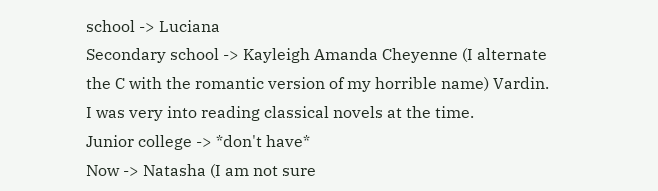school -> Luciana
Secondary school -> Kayleigh Amanda Cheyenne (I alternate the C with the romantic version of my horrible name) Vardin. I was very into reading classical novels at the time.
Junior college -> *don't have*
Now -> Natasha (I am not sure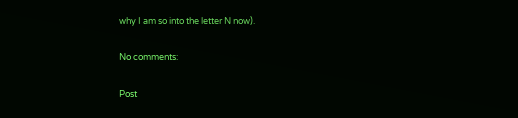why I am so into the letter N now).

No comments:

Post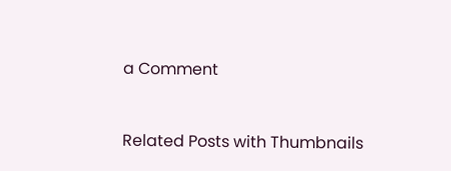a Comment


Related Posts with Thumbnails